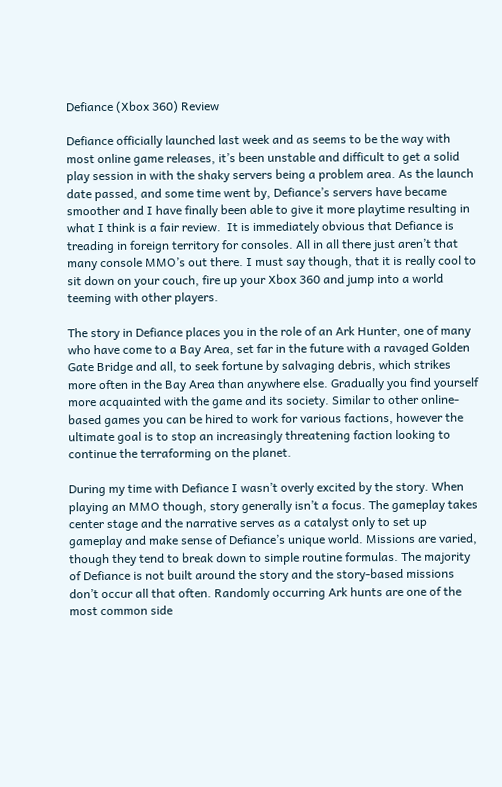Defiance (Xbox 360) Review

Defiance officially launched last week and as seems to be the way with most online game releases, it’s been unstable and difficult to get a solid play session in with the shaky servers being a problem area. As the launch date passed, and some time went by, Defiance’s servers have became smoother and I have finally been able to give it more playtime resulting in what I think is a fair review.  It is immediately obvious that Defiance is treading in foreign territory for consoles. All in all there just aren’t that many console MMO’s out there. I must say though, that it is really cool to sit down on your couch, fire up your Xbox 360 and jump into a world teeming with other players.

The story in Defiance places you in the role of an Ark Hunter, one of many who have come to a Bay Area, set far in the future with a ravaged Golden Gate Bridge and all, to seek fortune by salvaging debris, which strikes more often in the Bay Area than anywhere else. Gradually you find yourself more acquainted with the game and its society. Similar to other online-based games you can be hired to work for various factions, however the ultimate goal is to stop an increasingly threatening faction looking to continue the terraforming on the planet.

During my time with Defiance I wasn’t overly excited by the story. When playing an MMO though, story generally isn’t a focus. The gameplay takes center stage and the narrative serves as a catalyst only to set up gameplay and make sense of Defiance’s unique world. Missions are varied, though they tend to break down to simple routine formulas. The majority of Defiance is not built around the story and the story-based missions don’t occur all that often. Randomly occurring Ark hunts are one of the most common side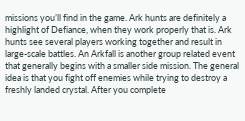missions you’ll find in the game. Ark hunts are definitely a highlight of Defiance, when they work properly that is. Ark hunts see several players working together and result in large-scale battles. An Arkfall is another group related event that generally begins with a smaller side mission. The general idea is that you fight off enemies while trying to destroy a freshly landed crystal. After you complete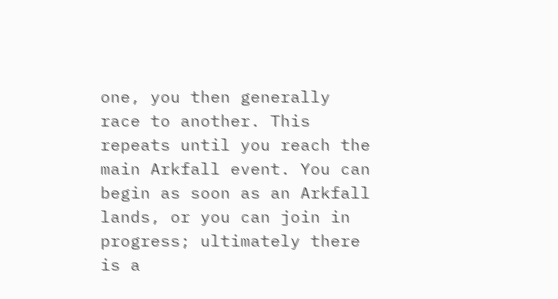one, you then generally race to another. This repeats until you reach the main Arkfall event. You can begin as soon as an Arkfall lands, or you can join in progress; ultimately there is a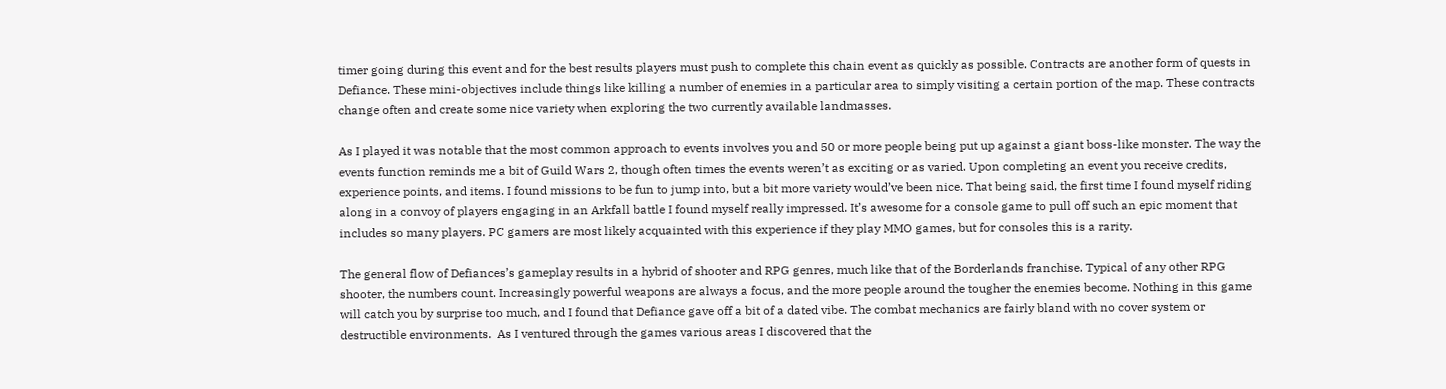timer going during this event and for the best results players must push to complete this chain event as quickly as possible. Contracts are another form of quests in Defiance. These mini-objectives include things like killing a number of enemies in a particular area to simply visiting a certain portion of the map. These contracts change often and create some nice variety when exploring the two currently available landmasses.

As I played it was notable that the most common approach to events involves you and 50 or more people being put up against a giant boss-like monster. The way the events function reminds me a bit of Guild Wars 2, though often times the events weren’t as exciting or as varied. Upon completing an event you receive credits, experience points, and items. I found missions to be fun to jump into, but a bit more variety would’ve been nice. That being said, the first time I found myself riding along in a convoy of players engaging in an Arkfall battle I found myself really impressed. It’s awesome for a console game to pull off such an epic moment that includes so many players. PC gamers are most likely acquainted with this experience if they play MMO games, but for consoles this is a rarity.

The general flow of Defiances’s gameplay results in a hybrid of shooter and RPG genres, much like that of the Borderlands franchise. Typical of any other RPG shooter, the numbers count. Increasingly powerful weapons are always a focus, and the more people around the tougher the enemies become. Nothing in this game will catch you by surprise too much, and I found that Defiance gave off a bit of a dated vibe. The combat mechanics are fairly bland with no cover system or destructible environments.  As I ventured through the games various areas I discovered that the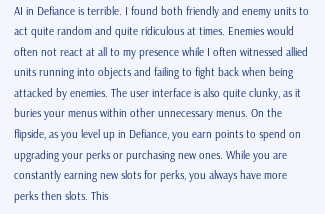AI in Defiance is terrible. I found both friendly and enemy units to act quite random and quite ridiculous at times. Enemies would often not react at all to my presence while I often witnessed allied units running into objects and failing to fight back when being attacked by enemies. The user interface is also quite clunky, as it buries your menus within other unnecessary menus. On the flipside, as you level up in Defiance, you earn points to spend on upgrading your perks or purchasing new ones. While you are constantly earning new slots for perks, you always have more perks then slots. This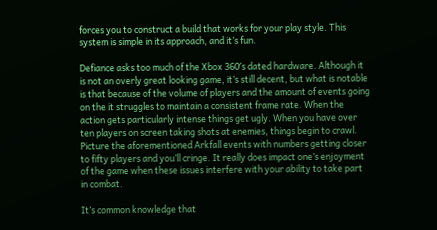forces you to construct a build that works for your play style. This system is simple in its approach, and it’s fun.

Defiance asks too much of the Xbox 360′s dated hardware. Although it is not an overly great looking game, it’s still decent, but what is notable is that because of the volume of players and the amount of events going on the it struggles to maintain a consistent frame rate. When the action gets particularly intense things get ugly. When you have over ten players on screen taking shots at enemies, things begin to crawl. Picture the aforementioned Arkfall events with numbers getting closer to fifty players and you’ll cringe. It really does impact one’s enjoyment of the game when these issues interfere with your ability to take part in combat.

It’s common knowledge that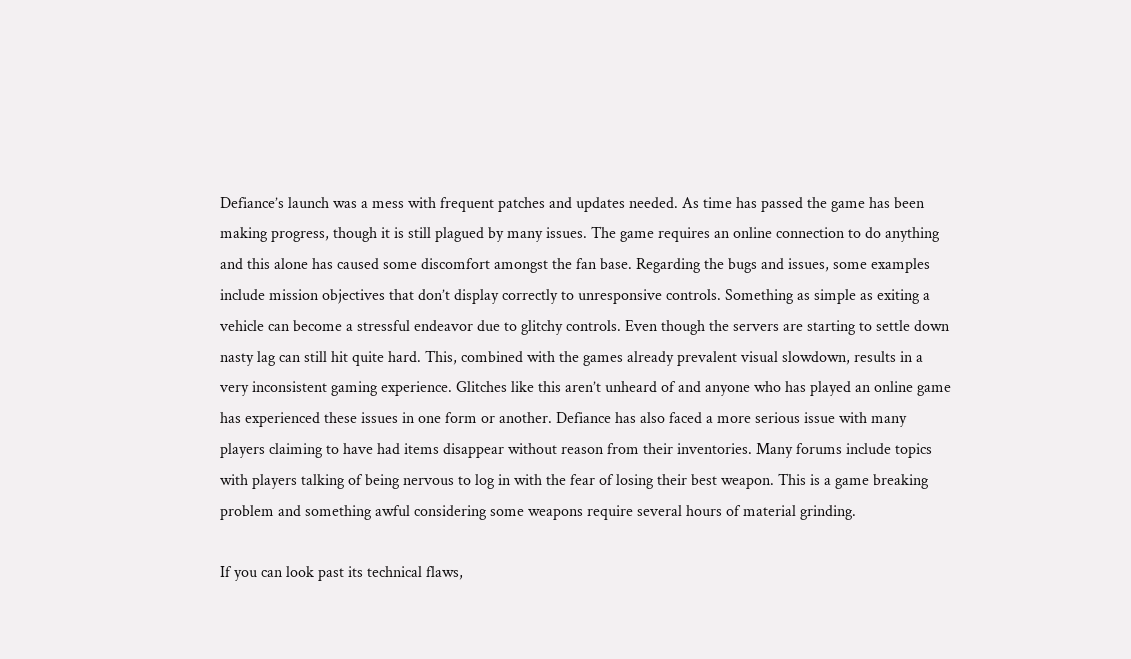Defiance’s launch was a mess with frequent patches and updates needed. As time has passed the game has been making progress, though it is still plagued by many issues. The game requires an online connection to do anything and this alone has caused some discomfort amongst the fan base. Regarding the bugs and issues, some examples include mission objectives that don’t display correctly to unresponsive controls. Something as simple as exiting a vehicle can become a stressful endeavor due to glitchy controls. Even though the servers are starting to settle down nasty lag can still hit quite hard. This, combined with the games already prevalent visual slowdown, results in a very inconsistent gaming experience. Glitches like this aren’t unheard of and anyone who has played an online game has experienced these issues in one form or another. Defiance has also faced a more serious issue with many players claiming to have had items disappear without reason from their inventories. Many forums include topics with players talking of being nervous to log in with the fear of losing their best weapon. This is a game breaking problem and something awful considering some weapons require several hours of material grinding.

If you can look past its technical flaws,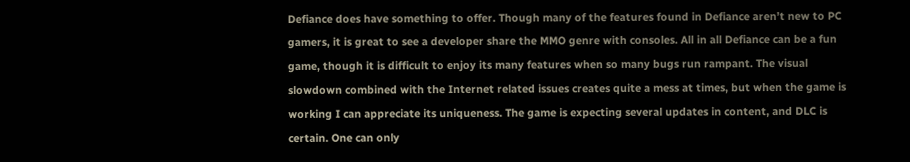Defiance does have something to offer. Though many of the features found in Defiance aren’t new to PC gamers, it is great to see a developer share the MMO genre with consoles. All in all Defiance can be a fun game, though it is difficult to enjoy its many features when so many bugs run rampant. The visual slowdown combined with the Internet related issues creates quite a mess at times, but when the game is working I can appreciate its uniqueness. The game is expecting several updates in content, and DLC is certain. One can only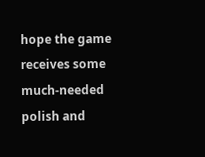hope the game receives some much-needed polish and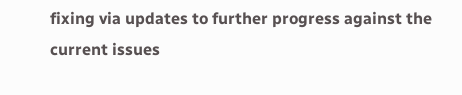fixing via updates to further progress against the current issues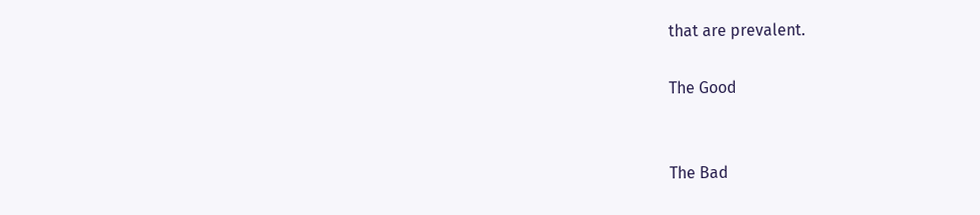that are prevalent.

The Good


The Bad